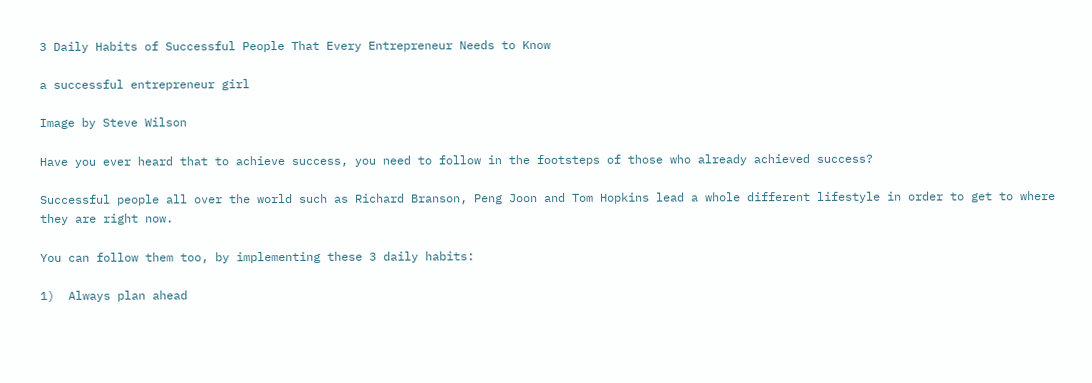3 Daily Habits of Successful People That Every Entrepreneur Needs to Know

a successful entrepreneur girl

Image by Steve Wilson

Have you ever heard that to achieve success, you need to follow in the footsteps of those who already achieved success?

Successful people all over the world such as Richard Branson, Peng Joon and Tom Hopkins lead a whole different lifestyle in order to get to where they are right now.

You can follow them too, by implementing these 3 daily habits:

1)  Always plan ahead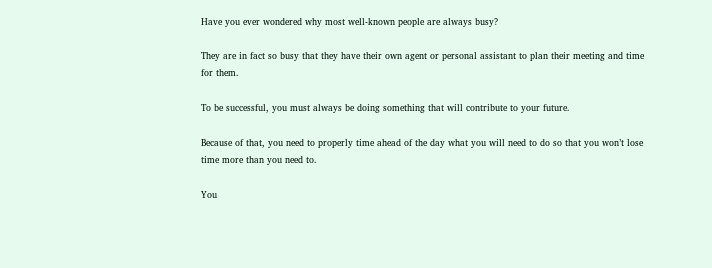Have you ever wondered why most well-known people are always busy?

They are in fact so busy that they have their own agent or personal assistant to plan their meeting and time for them.

To be successful, you must always be doing something that will contribute to your future.

Because of that, you need to properly time ahead of the day what you will need to do so that you won’t lose time more than you need to.

You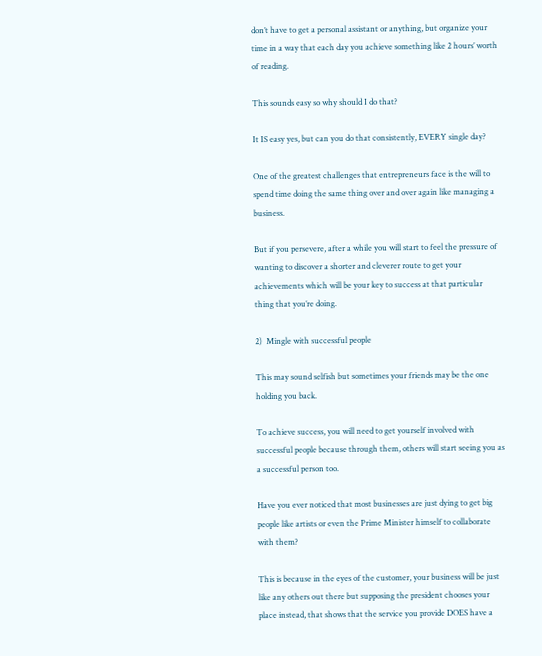don’t have to get a personal assistant or anything, but organize your time in a way that each day you achieve something like 2 hours’ worth of reading.

This sounds easy so why should I do that?

It IS easy yes, but can you do that consistently, EVERY single day?

One of the greatest challenges that entrepreneurs face is the will to spend time doing the same thing over and over again like managing a business.

But if you persevere, after a while you will start to feel the pressure of wanting to discover a shorter and cleverer route to get your achievements which will be your key to success at that particular thing that you’re doing.

2)  Mingle with successful people

This may sound selfish but sometimes your friends may be the one holding you back.

To achieve success, you will need to get yourself involved with successful people because through them, others will start seeing you as a successful person too.

Have you ever noticed that most businesses are just dying to get big people like artists or even the Prime Minister himself to collaborate with them?

This is because in the eyes of the customer, your business will be just like any others out there but supposing the president chooses your place instead, that shows that the service you provide DOES have a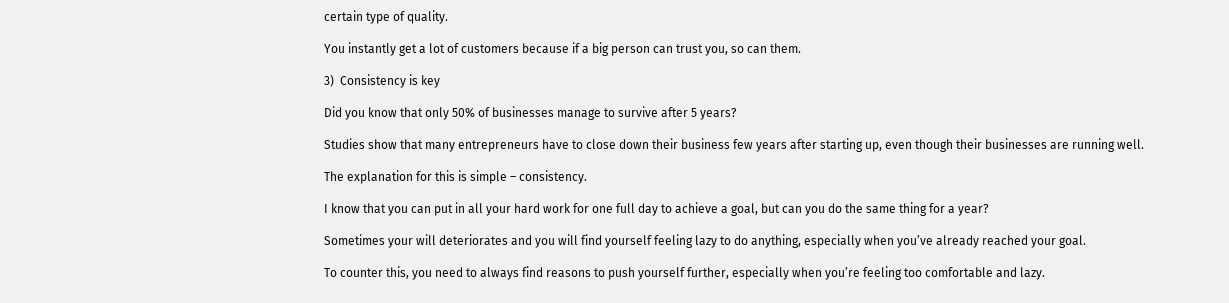certain type of quality.

You instantly get a lot of customers because if a big person can trust you, so can them.

3)  Consistency is key

Did you know that only 50% of businesses manage to survive after 5 years?

Studies show that many entrepreneurs have to close down their business few years after starting up, even though their businesses are running well.

The explanation for this is simple – consistency.

I know that you can put in all your hard work for one full day to achieve a goal, but can you do the same thing for a year?

Sometimes your will deteriorates and you will find yourself feeling lazy to do anything, especially when you’ve already reached your goal.

To counter this, you need to always find reasons to push yourself further, especially when you’re feeling too comfortable and lazy.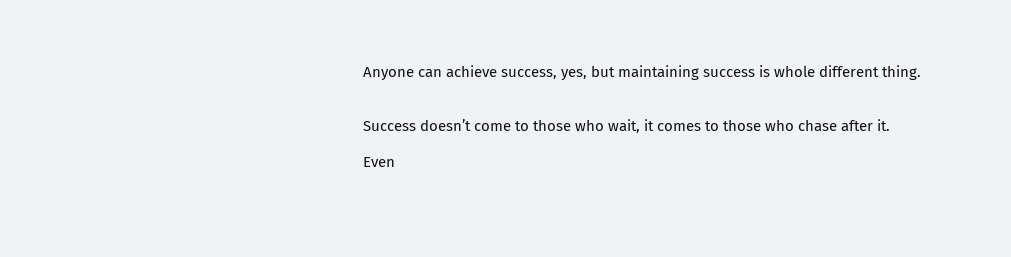Anyone can achieve success, yes, but maintaining success is whole different thing.


Success doesn’t come to those who wait, it comes to those who chase after it.

Even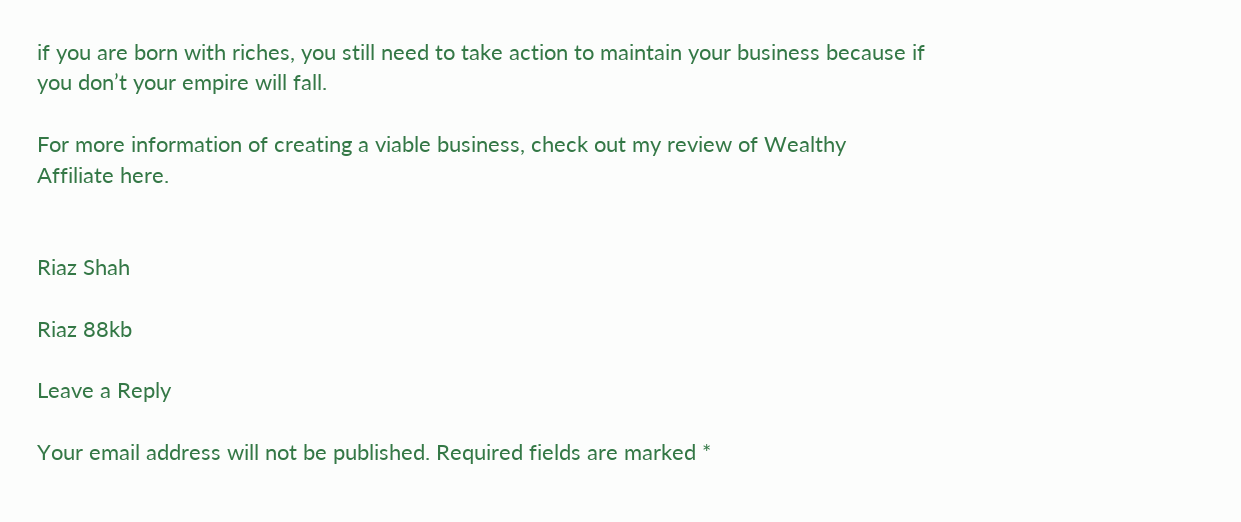if you are born with riches, you still need to take action to maintain your business because if you don’t your empire will fall.

For more information of creating a viable business, check out my review of Wealthy Affiliate here.


Riaz Shah

Riaz 88kb

Leave a Reply

Your email address will not be published. Required fields are marked *